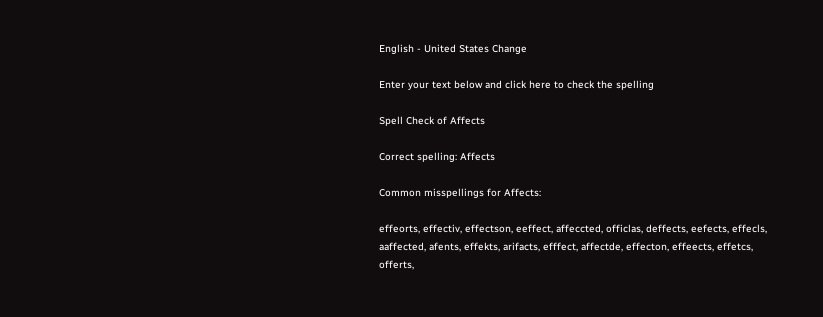English - United States Change

Enter your text below and click here to check the spelling

Spell Check of Affects

Correct spelling: Affects

Common misspellings for Affects:

effeorts, effectiv, effectson, eeffect, affeccted, officlas, deffects, eefects, effecls, aaffected, afents, effekts, arifacts, efffect, affectde, effecton, effeects, effetcs, offerts,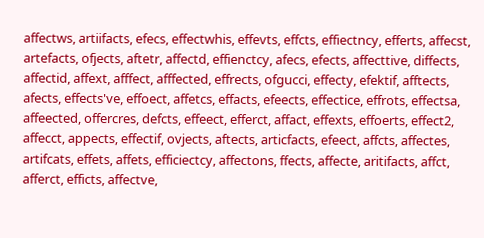affectws, artiifacts, efecs, effectwhis, effevts, effcts, effiectncy, efferts, affecst, artefacts, ofjects, aftetr, affectd, effienctcy, afecs, efects, affecttive, diffects, affectid, affext, afffect, afffected, effrects, ofgucci, effecty, efektif, afftects, afects, effects've, effoect, affetcs, effacts, efeects, effectice, effrots, effectsa, affeected, offercres, defcts, effeect, efferct, affact, effexts, effoerts, effect2, affecct, appects, effectif, ovjects, aftects, articfacts, efeect, affcts, affectes, artifcats, effets, affets, efficiectcy, affectons, ffects, affecte, aritifacts, affct, afferct, efficts, affectve,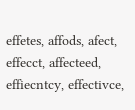effetes, affods, afect, effecct, affecteed, effiecntcy, effectivce,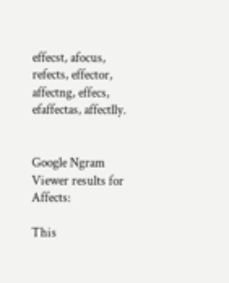effecst, afocus, refects, effector, affectng, effecs, efaffectas, affectlly.


Google Ngram Viewer results for Affects:

This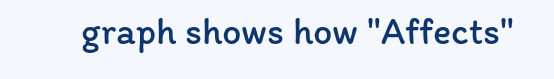graph shows how "Affects"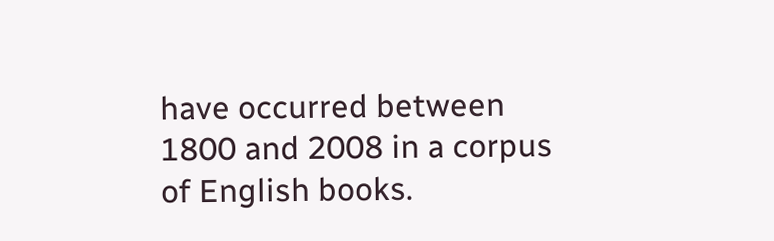have occurred between 1800 and 2008 in a corpus of English books.